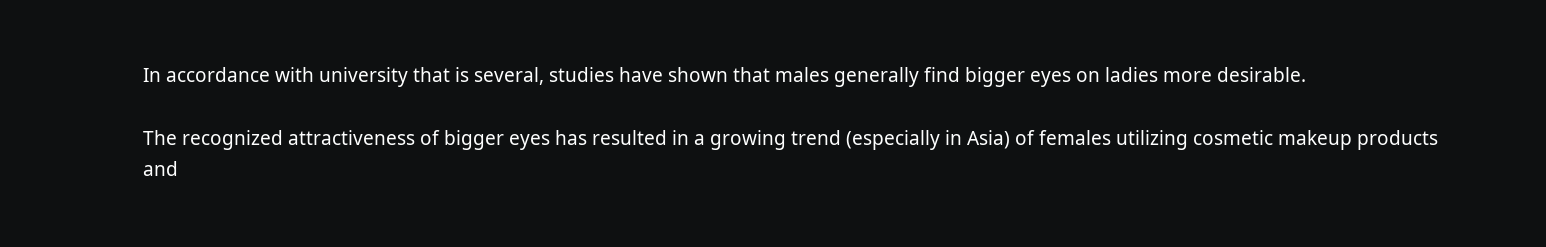In accordance with university that is several, studies have shown that males generally find bigger eyes on ladies more desirable.

The recognized attractiveness of bigger eyes has resulted in a growing trend (especially in Asia) of females utilizing cosmetic makeup products and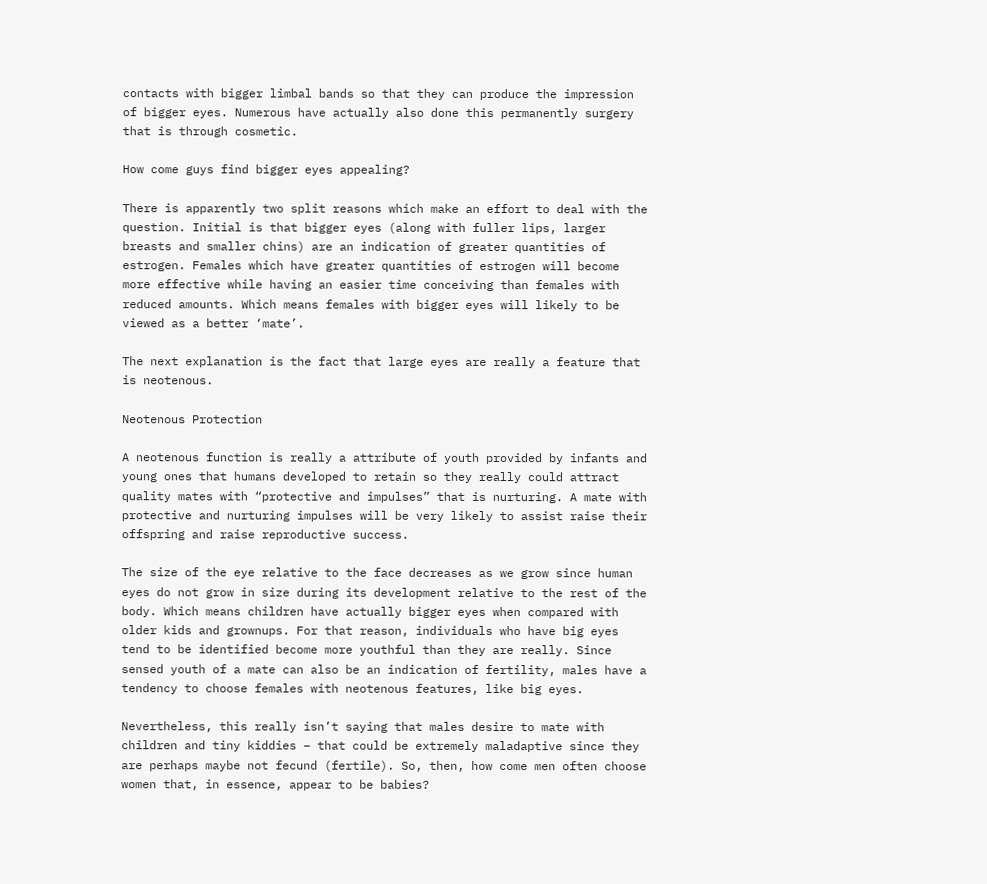contacts with bigger limbal bands so that they can produce the impression of bigger eyes. Numerous have actually also done this permanently surgery that is through cosmetic.

How come guys find bigger eyes appealing?

There is apparently two split reasons which make an effort to deal with the question. Initial is that bigger eyes (along with fuller lips, larger breasts and smaller chins) are an indication of greater quantities of estrogen. Females which have greater quantities of estrogen will become more effective while having an easier time conceiving than females with reduced amounts. Which means females with bigger eyes will likely to be viewed as a better ‘mate’.

The next explanation is the fact that large eyes are really a feature that is neotenous.

Neotenous Protection

A neotenous function is really a attribute of youth provided by infants and young ones that humans developed to retain so they really could attract quality mates with “protective and impulses” that is nurturing. A mate with protective and nurturing impulses will be very likely to assist raise their offspring and raise reproductive success.

The size of the eye relative to the face decreases as we grow since human eyes do not grow in size during its development relative to the rest of the body. Which means children have actually bigger eyes when compared with older kids and grownups. For that reason, individuals who have big eyes tend to be identified become more youthful than they are really. Since sensed youth of a mate can also be an indication of fertility, males have a tendency to choose females with neotenous features, like big eyes.

Nevertheless, this really isn’t saying that males desire to mate with children and tiny kiddies – that could be extremely maladaptive since they are perhaps maybe not fecund (fertile). So, then, how come men often choose women that, in essence, appear to be babies?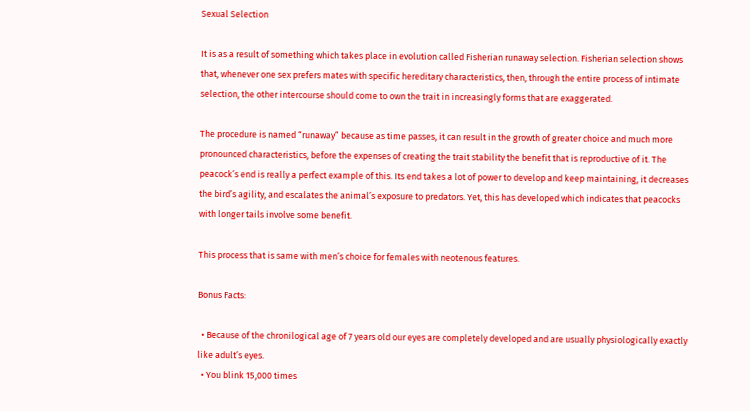Sexual Selection

It is as a result of something which takes place in evolution called Fisherian runaway selection. Fisherian selection shows that, whenever one sex prefers mates with specific hereditary characteristics, then, through the entire process of intimate selection, the other intercourse should come to own the trait in increasingly forms that are exaggerated.

The procedure is named “runaway” because as time passes, it can result in the growth of greater choice and much more pronounced characteristics, before the expenses of creating the trait stability the benefit that is reproductive of it. The peacock’s end is really a perfect example of this. Its end takes a lot of power to develop and keep maintaining, it decreases the bird’s agility, and escalates the animal’s exposure to predators. Yet, this has developed which indicates that peacocks with longer tails involve some benefit.

This process that is same with men’s choice for females with neotenous features.

Bonus Facts:

  • Because of the chronilogical age of 7 years old our eyes are completely developed and are usually physiologically exactly like adult’s eyes.
  • You blink 15,000 times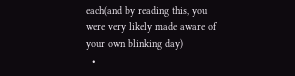each(and by reading this, you were very likely made aware of your own blinking day)
  •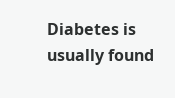Diabetes is usually found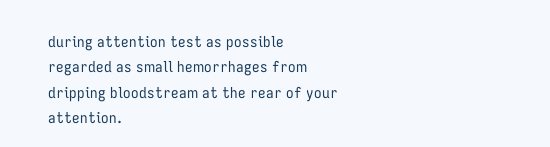during attention test as possible regarded as small hemorrhages from dripping bloodstream at the rear of your attention.